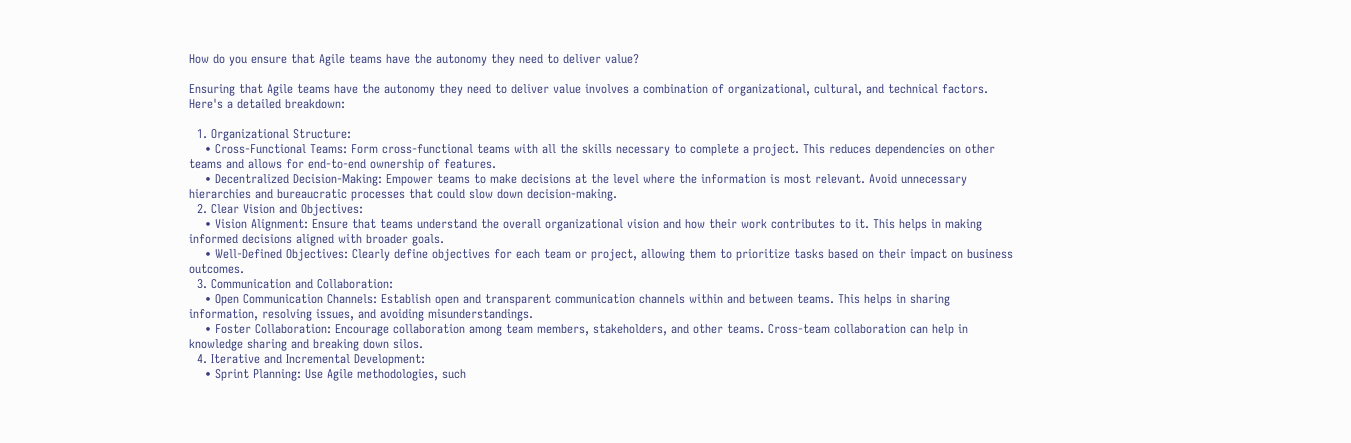How do you ensure that Agile teams have the autonomy they need to deliver value?

Ensuring that Agile teams have the autonomy they need to deliver value involves a combination of organizational, cultural, and technical factors. Here's a detailed breakdown:

  1. Organizational Structure:
    • Cross-Functional Teams: Form cross-functional teams with all the skills necessary to complete a project. This reduces dependencies on other teams and allows for end-to-end ownership of features.
    • Decentralized Decision-Making: Empower teams to make decisions at the level where the information is most relevant. Avoid unnecessary hierarchies and bureaucratic processes that could slow down decision-making.
  2. Clear Vision and Objectives:
    • Vision Alignment: Ensure that teams understand the overall organizational vision and how their work contributes to it. This helps in making informed decisions aligned with broader goals.
    • Well-Defined Objectives: Clearly define objectives for each team or project, allowing them to prioritize tasks based on their impact on business outcomes.
  3. Communication and Collaboration:
    • Open Communication Channels: Establish open and transparent communication channels within and between teams. This helps in sharing information, resolving issues, and avoiding misunderstandings.
    • Foster Collaboration: Encourage collaboration among team members, stakeholders, and other teams. Cross-team collaboration can help in knowledge sharing and breaking down silos.
  4. Iterative and Incremental Development:
    • Sprint Planning: Use Agile methodologies, such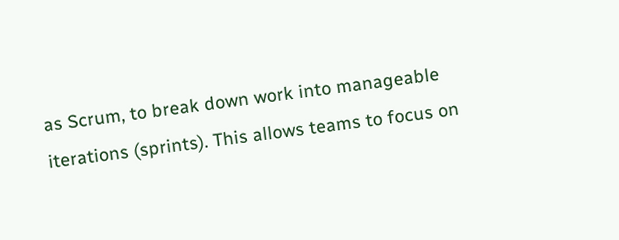as Scrum, to break down work into manageable iterations (sprints). This allows teams to focus on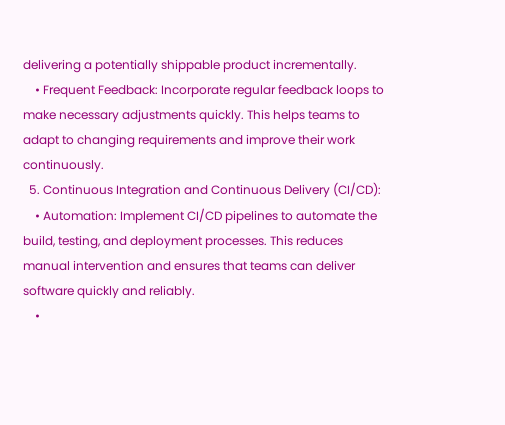delivering a potentially shippable product incrementally.
    • Frequent Feedback: Incorporate regular feedback loops to make necessary adjustments quickly. This helps teams to adapt to changing requirements and improve their work continuously.
  5. Continuous Integration and Continuous Delivery (CI/CD):
    • Automation: Implement CI/CD pipelines to automate the build, testing, and deployment processes. This reduces manual intervention and ensures that teams can deliver software quickly and reliably.
    •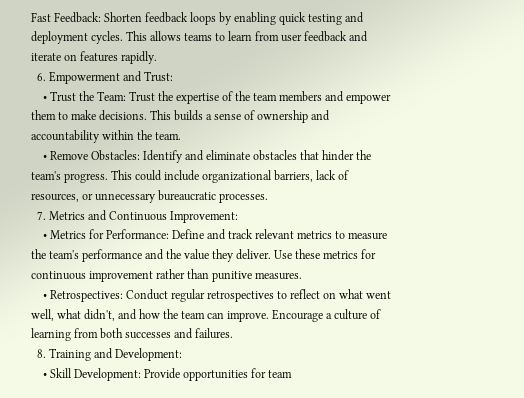Fast Feedback: Shorten feedback loops by enabling quick testing and deployment cycles. This allows teams to learn from user feedback and iterate on features rapidly.
  6. Empowerment and Trust:
    • Trust the Team: Trust the expertise of the team members and empower them to make decisions. This builds a sense of ownership and accountability within the team.
    • Remove Obstacles: Identify and eliminate obstacles that hinder the team's progress. This could include organizational barriers, lack of resources, or unnecessary bureaucratic processes.
  7. Metrics and Continuous Improvement:
    • Metrics for Performance: Define and track relevant metrics to measure the team's performance and the value they deliver. Use these metrics for continuous improvement rather than punitive measures.
    • Retrospectives: Conduct regular retrospectives to reflect on what went well, what didn't, and how the team can improve. Encourage a culture of learning from both successes and failures.
  8. Training and Development:
    • Skill Development: Provide opportunities for team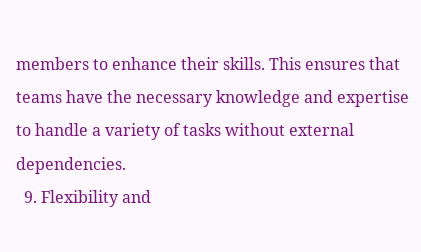members to enhance their skills. This ensures that teams have the necessary knowledge and expertise to handle a variety of tasks without external dependencies.
  9. Flexibility and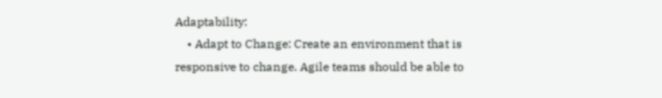Adaptability:
    • Adapt to Change: Create an environment that is responsive to change. Agile teams should be able to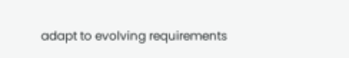adapt to evolving requirements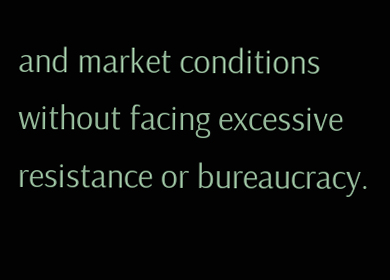and market conditions without facing excessive resistance or bureaucracy.